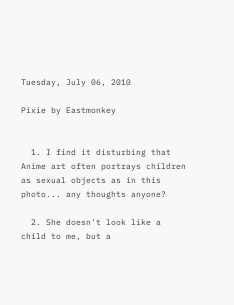Tuesday, July 06, 2010

Pixie by Eastmonkey


  1. I find it disturbing that Anime art often portrays children as sexual objects as in this photo... any thoughts anyone?

  2. She doesn't look like a child to me, but a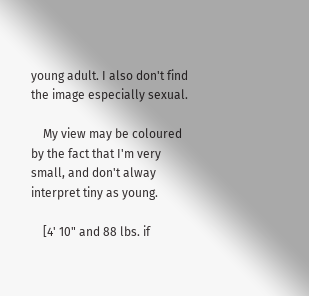young adult. I also don't find the image especially sexual.

    My view may be coloured by the fact that I'm very small, and don't alway interpret tiny as young.

    [4' 10" and 88 lbs. if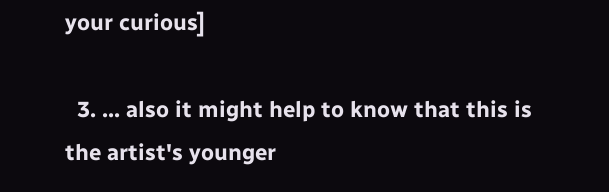your curious]

  3. ... also it might help to know that this is the artist's younger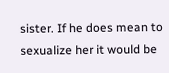sister. If he does mean to sexualize her it would be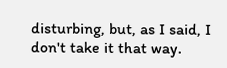disturbing, but, as I said, I don't take it that way.